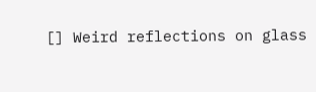[] Weird reflections on glass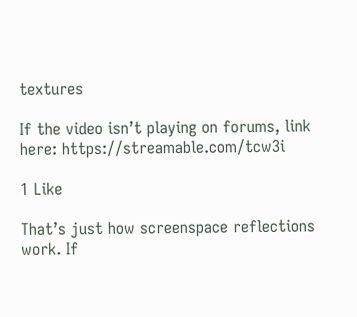textures

If the video isn’t playing on forums, link here: https://streamable.com/tcw3i

1 Like

That’s just how screenspace reflections work. If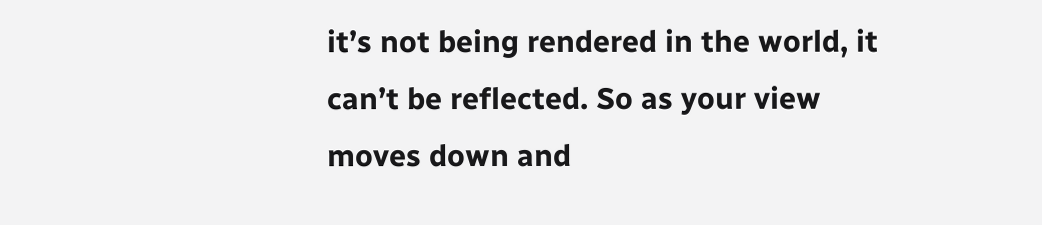it’s not being rendered in the world, it can’t be reflected. So as your view moves down and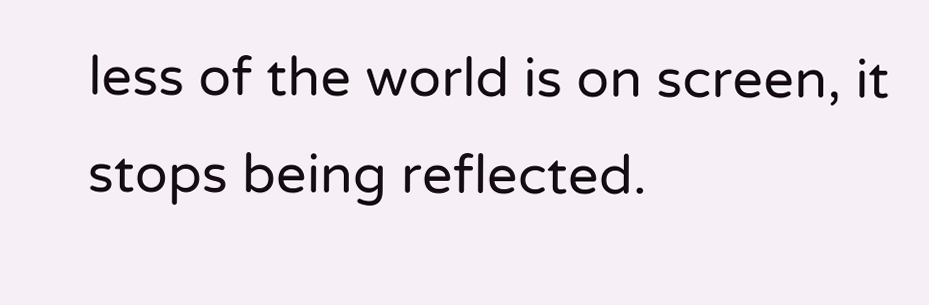less of the world is on screen, it stops being reflected.